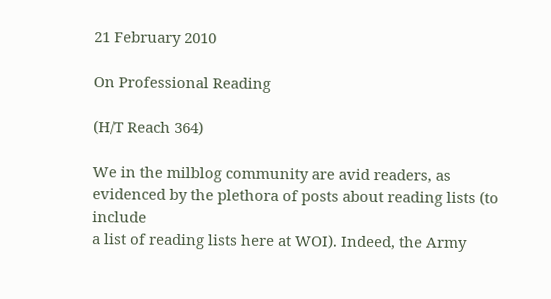21 February 2010

On Professional Reading

(H/T Reach 364)

We in the milblog community are avid readers, as evidenced by the plethora of posts about reading lists (to include
a list of reading lists here at WOI). Indeed, the Army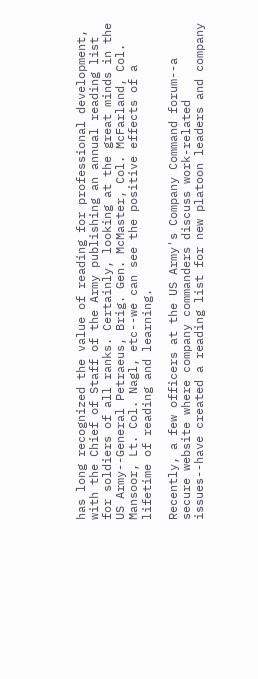has long recognized the value of reading for professional development, with the Chief of Staff of the Army publishing an annual reading list for soldiers of all ranks. Certainly, looking at the great minds in the US Army--General Petraeus, Brig. Gen. McMaster, Col. McFarland, Col. Mansoor, Lt. Col. Nagl, etc--we can see the positive effects of a lifetime of reading and learning.

Recently, a few officers at the US Army's Company Command forum--a secure website where company commanders discuss work-related issues--have created a reading list for new platoon leaders and company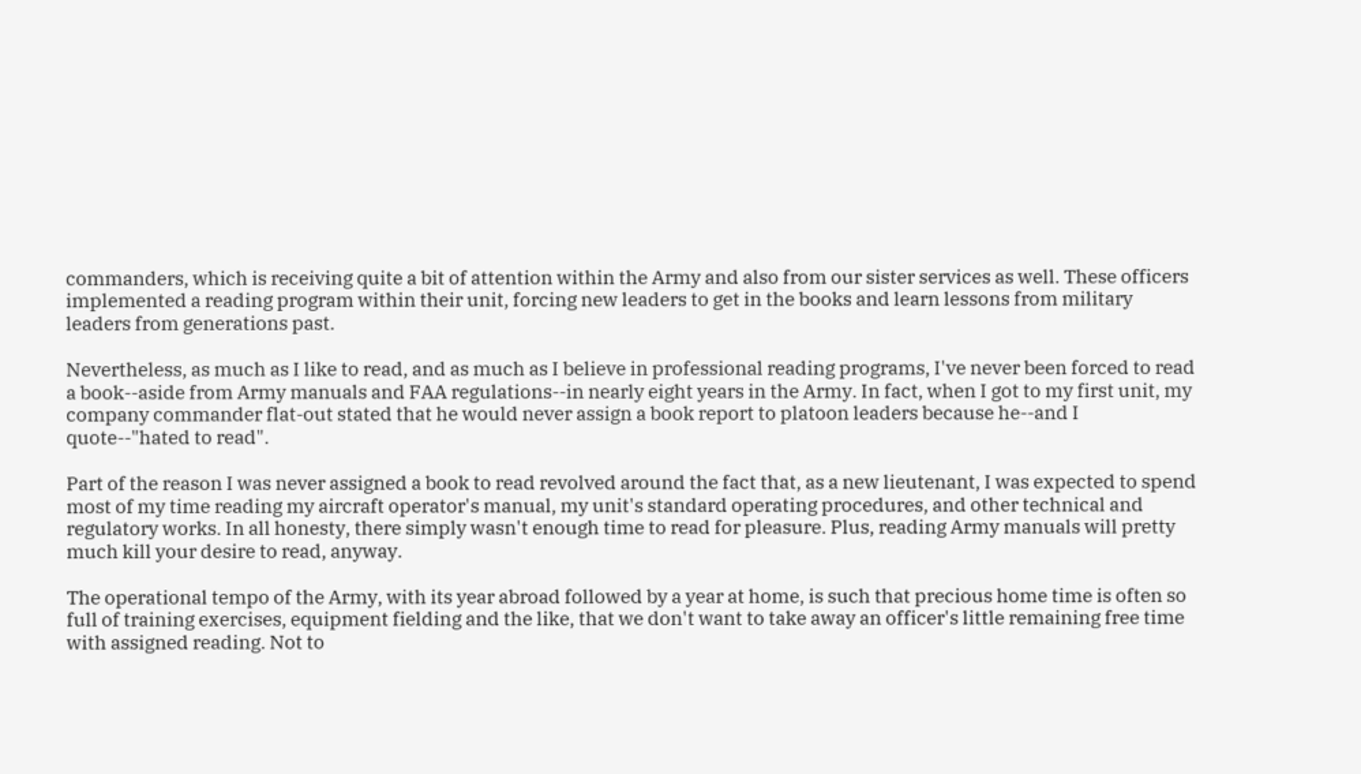commanders, which is receiving quite a bit of attention within the Army and also from our sister services as well. These officers implemented a reading program within their unit, forcing new leaders to get in the books and learn lessons from military leaders from generations past.

Nevertheless, as much as I like to read, and as much as I believe in professional reading programs, I've never been forced to read a book--aside from Army manuals and FAA regulations--in nearly eight years in the Army. In fact, when I got to my first unit, my company commander flat-out stated that he would never assign a book report to platoon leaders because he--and I quote--"hated to read".

Part of the reason I was never assigned a book to read revolved around the fact that, as a new lieutenant, I was expected to spend most of my time reading my aircraft operator's manual, my unit's standard operating procedures, and other technical and regulatory works. In all honesty, there simply wasn't enough time to read for pleasure. Plus, reading Army manuals will pretty much kill your desire to read, anyway.

The operational tempo of the Army, with its year abroad followed by a year at home, is such that precious home time is often so full of training exercises, equipment fielding and the like, that we don't want to take away an officer's little remaining free time with assigned reading. Not to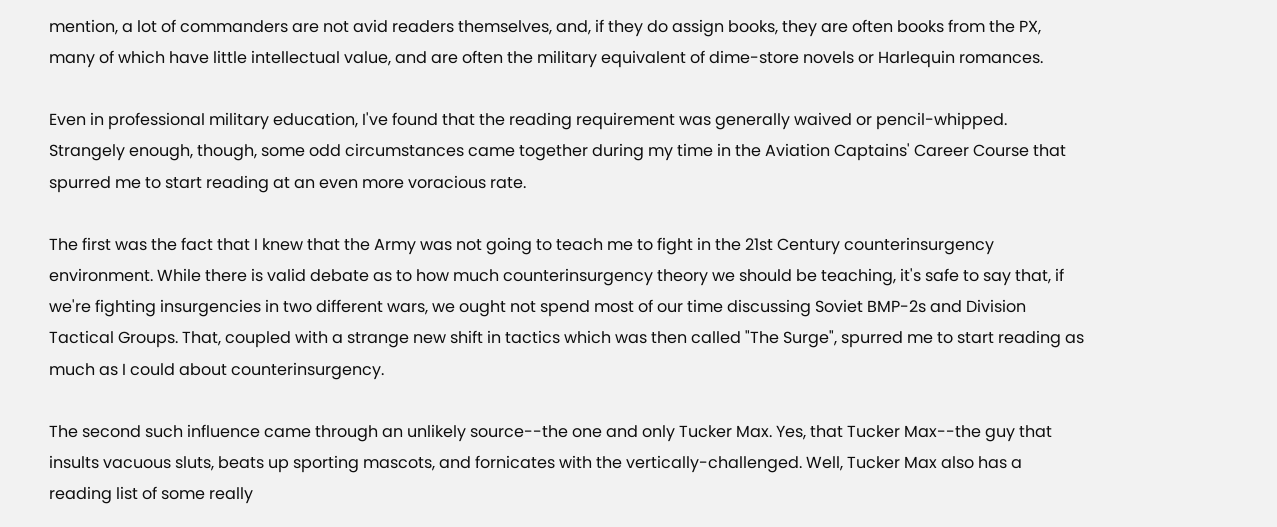mention, a lot of commanders are not avid readers themselves, and, if they do assign books, they are often books from the PX, many of which have little intellectual value, and are often the military equivalent of dime-store novels or Harlequin romances.

Even in professional military education, I've found that the reading requirement was generally waived or pencil-whipped. Strangely enough, though, some odd circumstances came together during my time in the Aviation Captains' Career Course that spurred me to start reading at an even more voracious rate.

The first was the fact that I knew that the Army was not going to teach me to fight in the 21st Century counterinsurgency environment. While there is valid debate as to how much counterinsurgency theory we should be teaching, it's safe to say that, if we're fighting insurgencies in two different wars, we ought not spend most of our time discussing Soviet BMP-2s and Division Tactical Groups. That, coupled with a strange new shift in tactics which was then called "The Surge", spurred me to start reading as much as I could about counterinsurgency.

The second such influence came through an unlikely source--the one and only Tucker Max. Yes, that Tucker Max--the guy that insults vacuous sluts, beats up sporting mascots, and fornicates with the vertically-challenged. Well, Tucker Max also has a reading list of some really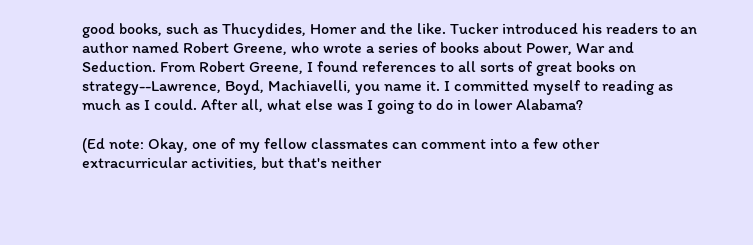good books, such as Thucydides, Homer and the like. Tucker introduced his readers to an author named Robert Greene, who wrote a series of books about Power, War and Seduction. From Robert Greene, I found references to all sorts of great books on strategy--Lawrence, Boyd, Machiavelli, you name it. I committed myself to reading as much as I could. After all, what else was I going to do in lower Alabama?

(Ed note: Okay, one of my fellow classmates can comment into a few other extracurricular activities, but that's neither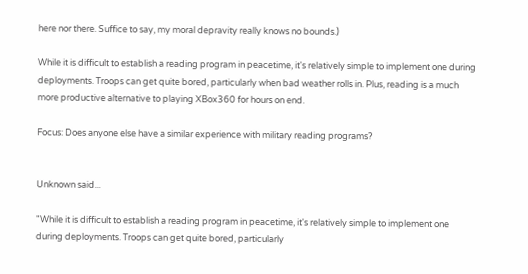here nor there. Suffice to say, my moral depravity really knows no bounds.)

While it is difficult to establish a reading program in peacetime, it's relatively simple to implement one during deployments. Troops can get quite bored, particularly when bad weather rolls in. Plus, reading is a much more productive alternative to playing XBox360 for hours on end.

Focus: Does anyone else have a similar experience with military reading programs?


Unknown said...

"While it is difficult to establish a reading program in peacetime, it's relatively simple to implement one during deployments. Troops can get quite bored, particularly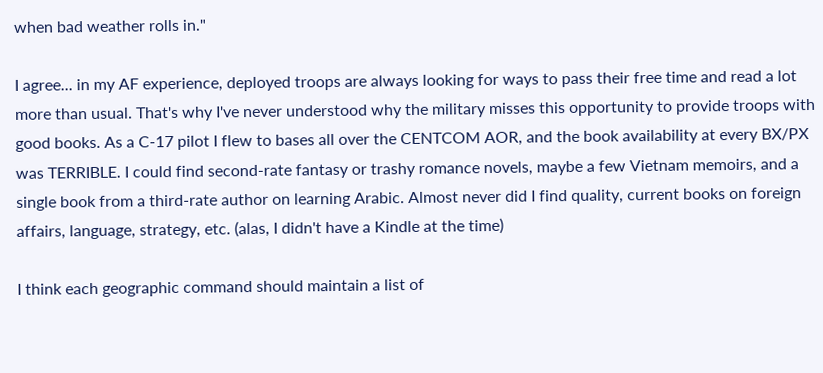when bad weather rolls in."

I agree... in my AF experience, deployed troops are always looking for ways to pass their free time and read a lot more than usual. That's why I've never understood why the military misses this opportunity to provide troops with good books. As a C-17 pilot I flew to bases all over the CENTCOM AOR, and the book availability at every BX/PX was TERRIBLE. I could find second-rate fantasy or trashy romance novels, maybe a few Vietnam memoirs, and a single book from a third-rate author on learning Arabic. Almost never did I find quality, current books on foreign affairs, language, strategy, etc. (alas, I didn't have a Kindle at the time)

I think each geographic command should maintain a list of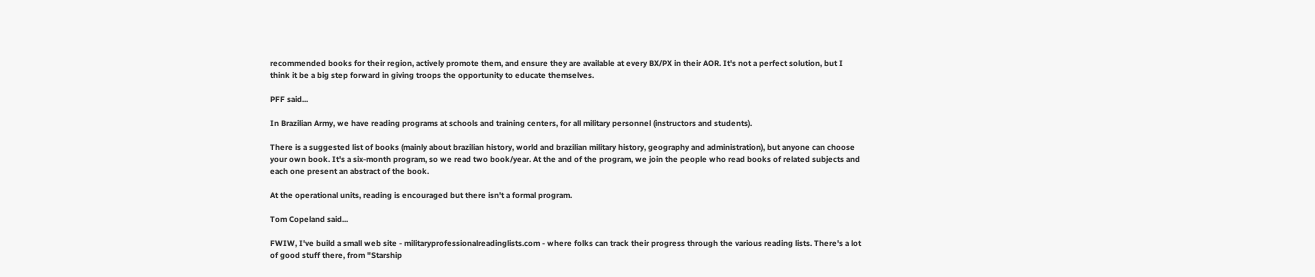recommended books for their region, actively promote them, and ensure they are available at every BX/PX in their AOR. It's not a perfect solution, but I think it be a big step forward in giving troops the opportunity to educate themselves.

PFF said...

In Brazilian Army, we have reading programs at schools and training centers, for all military personnel (instructors and students).

There is a suggested list of books (mainly about brazilian history, world and brazilian military history, geography and administration), but anyone can choose your own book. It's a six-month program, so we read two book/year. At the and of the program, we join the people who read books of related subjects and each one present an abstract of the book.

At the operational units, reading is encouraged but there isn't a formal program.

Tom Copeland said...

FWIW, I've build a small web site - militaryprofessionalreadinglists.com - where folks can track their progress through the various reading lists. There's a lot of good stuff there, from "Starship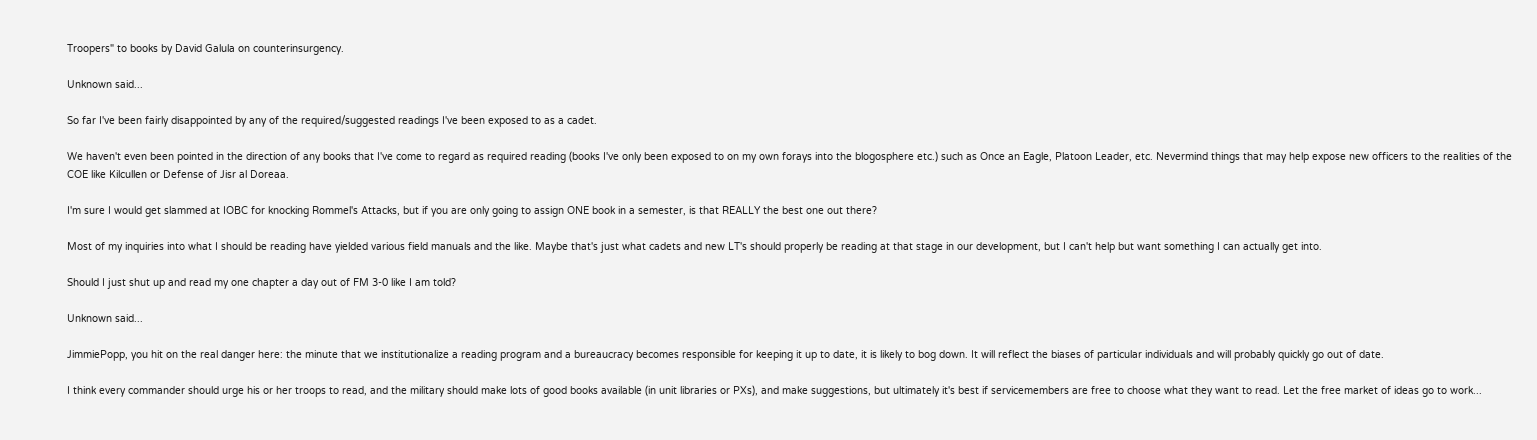Troopers" to books by David Galula on counterinsurgency.

Unknown said...

So far I've been fairly disappointed by any of the required/suggested readings I've been exposed to as a cadet.

We haven't even been pointed in the direction of any books that I've come to regard as required reading (books I've only been exposed to on my own forays into the blogosphere etc.) such as Once an Eagle, Platoon Leader, etc. Nevermind things that may help expose new officers to the realities of the COE like Kilcullen or Defense of Jisr al Doreaa.

I'm sure I would get slammed at IOBC for knocking Rommel's Attacks, but if you are only going to assign ONE book in a semester, is that REALLY the best one out there?

Most of my inquiries into what I should be reading have yielded various field manuals and the like. Maybe that's just what cadets and new LT's should properly be reading at that stage in our development, but I can't help but want something I can actually get into.

Should I just shut up and read my one chapter a day out of FM 3-0 like I am told?

Unknown said...

JimmiePopp, you hit on the real danger here: the minute that we institutionalize a reading program and a bureaucracy becomes responsible for keeping it up to date, it is likely to bog down. It will reflect the biases of particular individuals and will probably quickly go out of date.

I think every commander should urge his or her troops to read, and the military should make lots of good books available (in unit libraries or PXs), and make suggestions, but ultimately it's best if servicemembers are free to choose what they want to read. Let the free market of ideas go to work...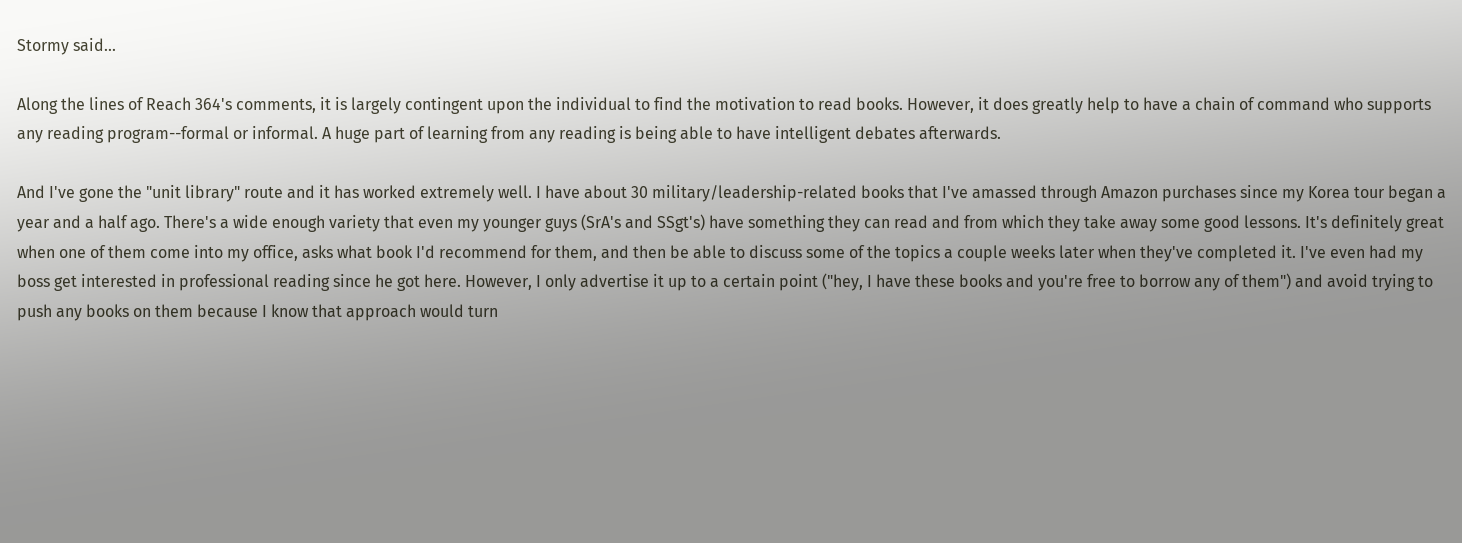Stormy said...

Along the lines of Reach 364's comments, it is largely contingent upon the individual to find the motivation to read books. However, it does greatly help to have a chain of command who supports any reading program--formal or informal. A huge part of learning from any reading is being able to have intelligent debates afterwards.

And I've gone the "unit library" route and it has worked extremely well. I have about 30 military/leadership-related books that I've amassed through Amazon purchases since my Korea tour began a year and a half ago. There's a wide enough variety that even my younger guys (SrA's and SSgt's) have something they can read and from which they take away some good lessons. It's definitely great when one of them come into my office, asks what book I'd recommend for them, and then be able to discuss some of the topics a couple weeks later when they've completed it. I've even had my boss get interested in professional reading since he got here. However, I only advertise it up to a certain point ("hey, I have these books and you're free to borrow any of them") and avoid trying to push any books on them because I know that approach would turn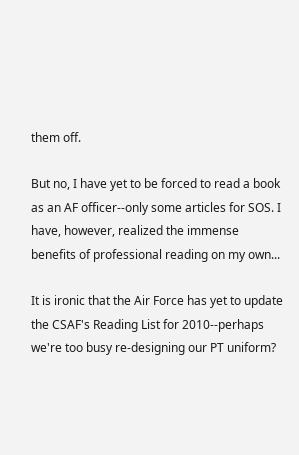them off.

But no, I have yet to be forced to read a book as an AF officer--only some articles for SOS. I have, however, realized the immense benefits of professional reading on my own...

It is ironic that the Air Force has yet to update the CSAF's Reading List for 2010--perhaps we're too busy re-designing our PT uniform?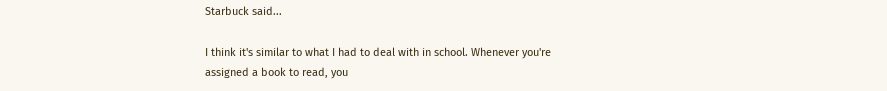Starbuck said...

I think it's similar to what I had to deal with in school. Whenever you're assigned a book to read, you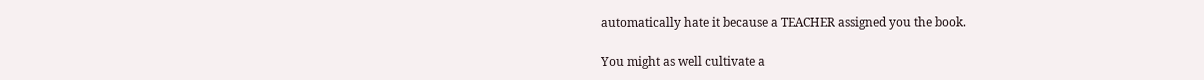automatically hate it because a TEACHER assigned you the book.

You might as well cultivate a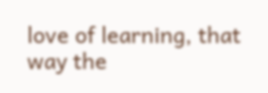love of learning, that way the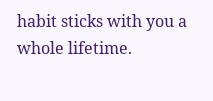habit sticks with you a whole lifetime.